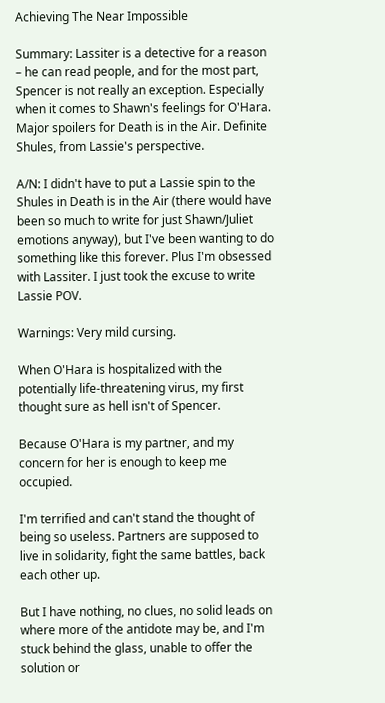Achieving The Near Impossible

Summary: Lassiter is a detective for a reason – he can read people, and for the most part, Spencer is not really an exception. Especially when it comes to Shawn's feelings for O'Hara. Major spoilers for Death is in the Air. Definite Shules, from Lassie's perspective.

A/N: I didn't have to put a Lassie spin to the Shules in Death is in the Air (there would have been so much to write for just Shawn/Juliet emotions anyway), but I've been wanting to do something like this forever. Plus I'm obsessed with Lassiter. I just took the excuse to write Lassie POV.

Warnings: Very mild cursing.

When O'Hara is hospitalized with the potentially life-threatening virus, my first thought sure as hell isn't of Spencer.

Because O'Hara is my partner, and my concern for her is enough to keep me occupied.

I'm terrified and can't stand the thought of being so useless. Partners are supposed to live in solidarity, fight the same battles, back each other up.

But I have nothing, no clues, no solid leads on where more of the antidote may be, and I'm stuck behind the glass, unable to offer the solution or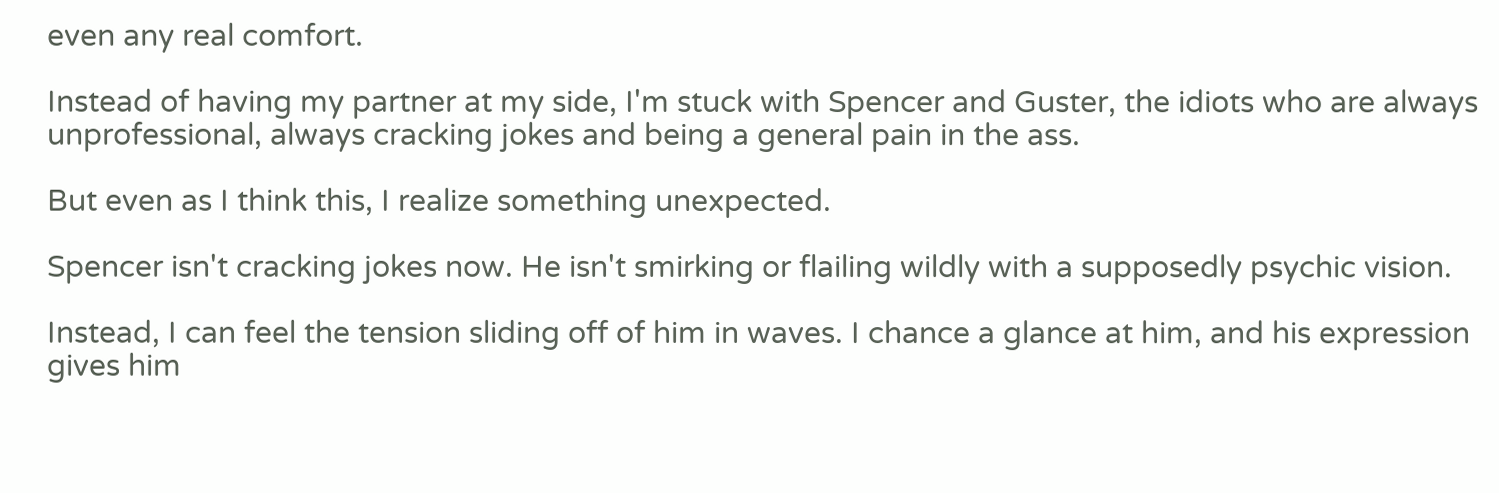even any real comfort.

Instead of having my partner at my side, I'm stuck with Spencer and Guster, the idiots who are always unprofessional, always cracking jokes and being a general pain in the ass.

But even as I think this, I realize something unexpected.

Spencer isn't cracking jokes now. He isn't smirking or flailing wildly with a supposedly psychic vision.

Instead, I can feel the tension sliding off of him in waves. I chance a glance at him, and his expression gives him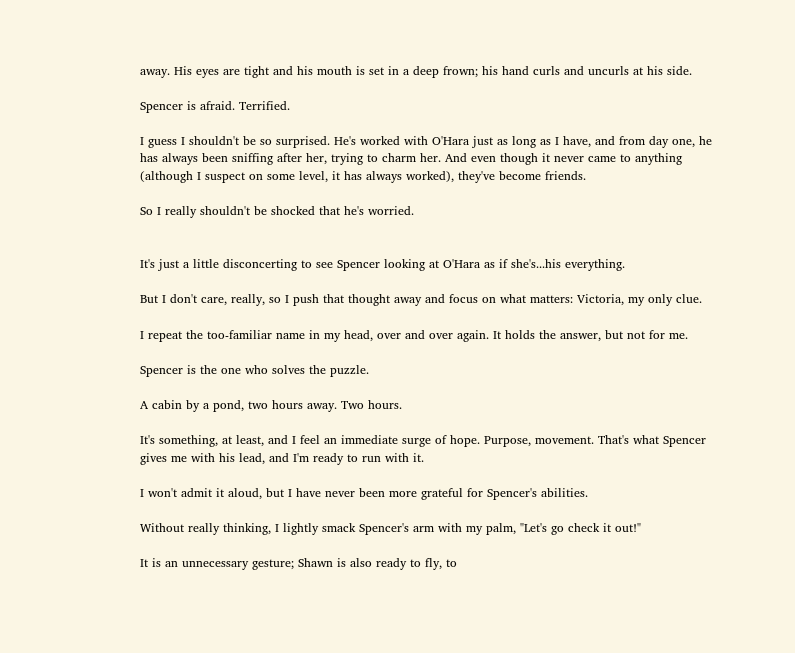away. His eyes are tight and his mouth is set in a deep frown; his hand curls and uncurls at his side.

Spencer is afraid. Terrified.

I guess I shouldn't be so surprised. He's worked with O'Hara just as long as I have, and from day one, he has always been sniffing after her, trying to charm her. And even though it never came to anything (although I suspect on some level, it has always worked), they've become friends.

So I really shouldn't be shocked that he's worried.


It's just a little disconcerting to see Spencer looking at O'Hara as if she's...his everything.

But I don't care, really, so I push that thought away and focus on what matters: Victoria, my only clue.

I repeat the too-familiar name in my head, over and over again. It holds the answer, but not for me.

Spencer is the one who solves the puzzle.

A cabin by a pond, two hours away. Two hours.

It's something, at least, and I feel an immediate surge of hope. Purpose, movement. That's what Spencer gives me with his lead, and I'm ready to run with it.

I won't admit it aloud, but I have never been more grateful for Spencer's abilities.

Without really thinking, I lightly smack Spencer's arm with my palm, "Let's go check it out!"

It is an unnecessary gesture; Shawn is also ready to fly, to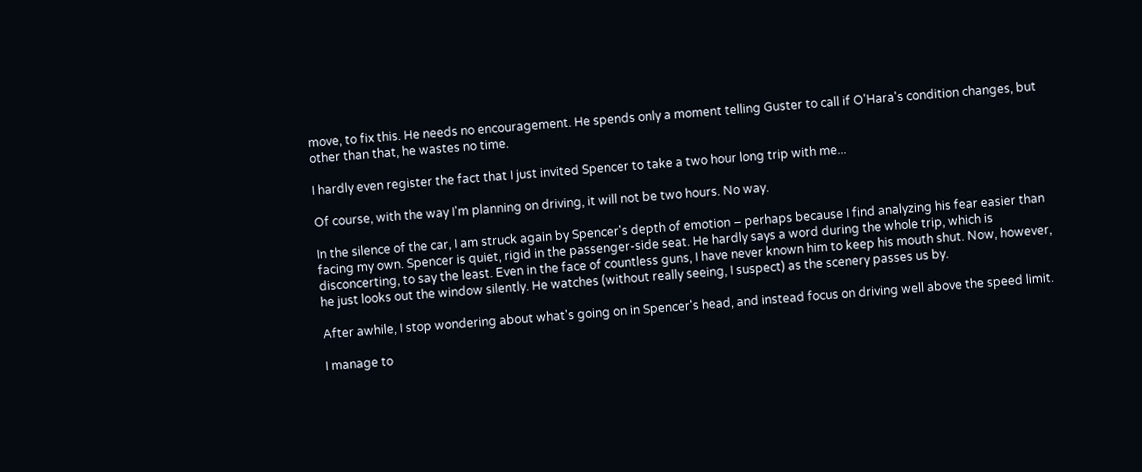move, to fix this. He needs no encouragement. He spends only a moment telling Guster to call if O'Hara's condition changes, but other than that, he wastes no time.

I hardly even register the fact that I just invited Spencer to take a two hour long trip with me...

Of course, with the way I'm planning on driving, it will not be two hours. No way.

In the silence of the car, I am struck again by Spencer's depth of emotion – perhaps because I find analyzing his fear easier than facing my own. Spencer is quiet, rigid in the passenger-side seat. He hardly says a word during the whole trip, which is disconcerting, to say the least. Even in the face of countless guns, I have never known him to keep his mouth shut. Now, however, he just looks out the window silently. He watches (without really seeing, I suspect) as the scenery passes us by.

After awhile, I stop wondering about what's going on in Spencer's head, and instead focus on driving well above the speed limit.

I manage to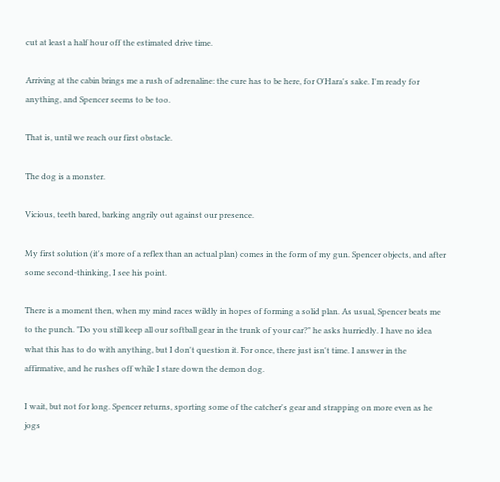cut at least a half hour off the estimated drive time.

Arriving at the cabin brings me a rush of adrenaline: the cure has to be here, for O'Hara's sake. I'm ready for anything, and Spencer seems to be too.

That is, until we reach our first obstacle.

The dog is a monster.

Vicious, teeth bared, barking angrily out against our presence.

My first solution (it's more of a reflex than an actual plan) comes in the form of my gun. Spencer objects, and after some second-thinking, I see his point.

There is a moment then, when my mind races wildly in hopes of forming a solid plan. As usual, Spencer beats me to the punch. "Do you still keep all our softball gear in the trunk of your car?" he asks hurriedly. I have no idea what this has to do with anything, but I don't question it. For once, there just isn't time. I answer in the affirmative, and he rushes off while I stare down the demon dog.

I wait, but not for long. Spencer returns, sporting some of the catcher's gear and strapping on more even as he jogs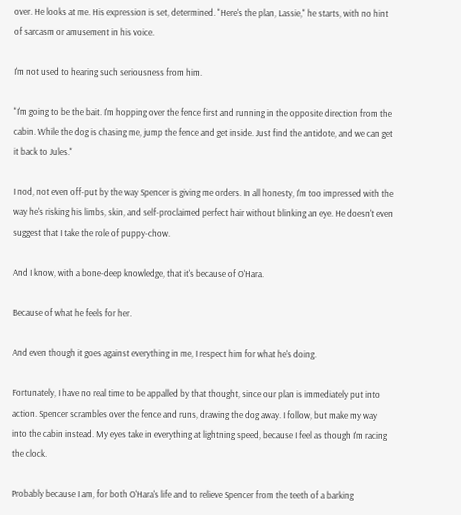over. He looks at me. His expression is set, determined. "Here's the plan, Lassie," he starts, with no hint of sarcasm or amusement in his voice.

I'm not used to hearing such seriousness from him.

"I'm going to be the bait. I'm hopping over the fence first and running in the opposite direction from the cabin. While the dog is chasing me, jump the fence and get inside. Just find the antidote, and we can get it back to Jules."

I nod, not even off-put by the way Spencer is giving me orders. In all honesty, I'm too impressed with the way he's risking his limbs, skin, and self-proclaimed perfect hair without blinking an eye. He doesn't even suggest that I take the role of puppy-chow.

And I know, with a bone-deep knowledge, that it's because of O'Hara.

Because of what he feels for her.

And even though it goes against everything in me, I respect him for what he's doing.

Fortunately, I have no real time to be appalled by that thought, since our plan is immediately put into action. Spencer scrambles over the fence and runs, drawing the dog away. I follow, but make my way into the cabin instead. My eyes take in everything at lightning speed, because I feel as though I'm racing the clock.

Probably because I am, for both O'Hara's life and to relieve Spencer from the teeth of a barking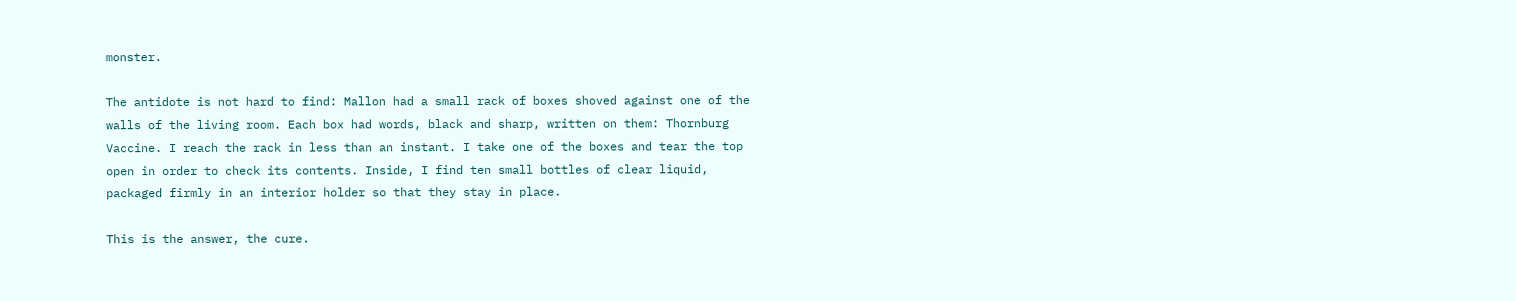monster.

The antidote is not hard to find: Mallon had a small rack of boxes shoved against one of the walls of the living room. Each box had words, black and sharp, written on them: Thornburg Vaccine. I reach the rack in less than an instant. I take one of the boxes and tear the top open in order to check its contents. Inside, I find ten small bottles of clear liquid, packaged firmly in an interior holder so that they stay in place.

This is the answer, the cure.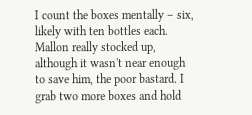I count the boxes mentally – six, likely with ten bottles each. Mallon really stocked up, although it wasn't near enough to save him, the poor bastard. I grab two more boxes and hold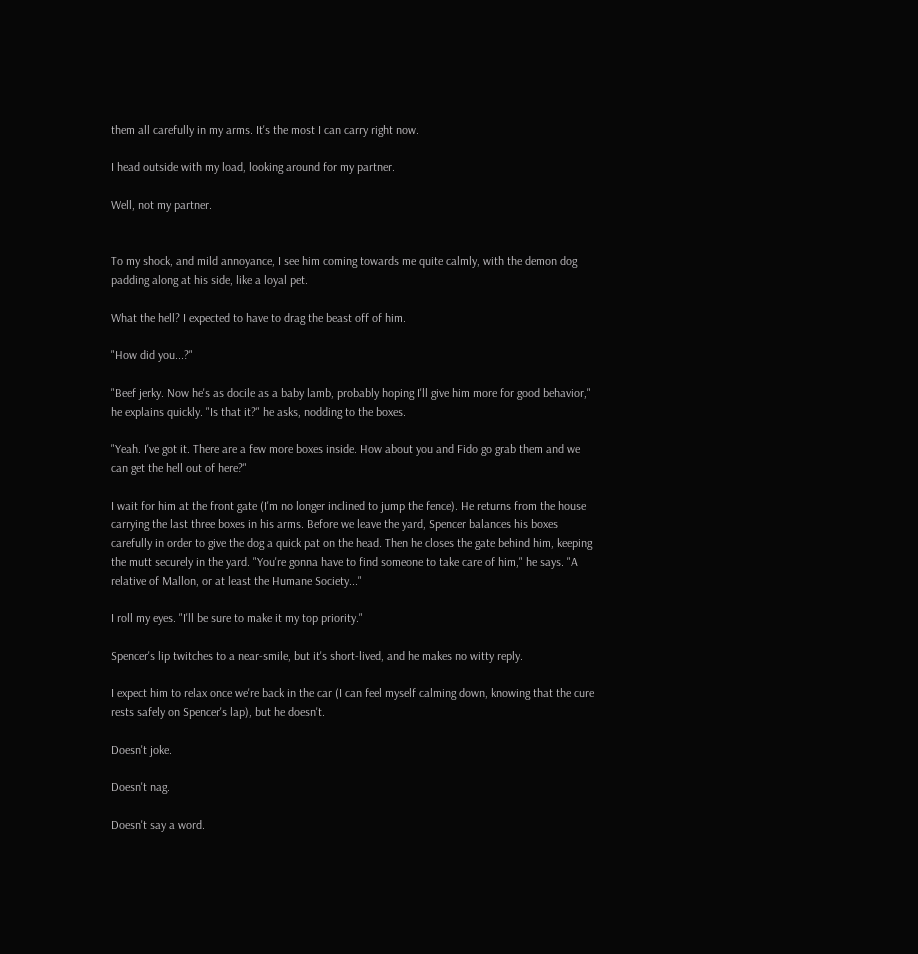them all carefully in my arms. It's the most I can carry right now.

I head outside with my load, looking around for my partner.

Well, not my partner.


To my shock, and mild annoyance, I see him coming towards me quite calmly, with the demon dog padding along at his side, like a loyal pet.

What the hell? I expected to have to drag the beast off of him.

"How did you...?"

"Beef jerky. Now he's as docile as a baby lamb, probably hoping I'll give him more for good behavior," he explains quickly. "Is that it?" he asks, nodding to the boxes.

"Yeah. I've got it. There are a few more boxes inside. How about you and Fido go grab them and we can get the hell out of here?"

I wait for him at the front gate (I'm no longer inclined to jump the fence). He returns from the house carrying the last three boxes in his arms. Before we leave the yard, Spencer balances his boxes carefully in order to give the dog a quick pat on the head. Then he closes the gate behind him, keeping the mutt securely in the yard. "You're gonna have to find someone to take care of him," he says. "A relative of Mallon, or at least the Humane Society..."

I roll my eyes. "I'll be sure to make it my top priority."

Spencer's lip twitches to a near-smile, but it's short-lived, and he makes no witty reply.

I expect him to relax once we're back in the car (I can feel myself calming down, knowing that the cure rests safely on Spencer's lap), but he doesn't.

Doesn't joke.

Doesn't nag.

Doesn't say a word.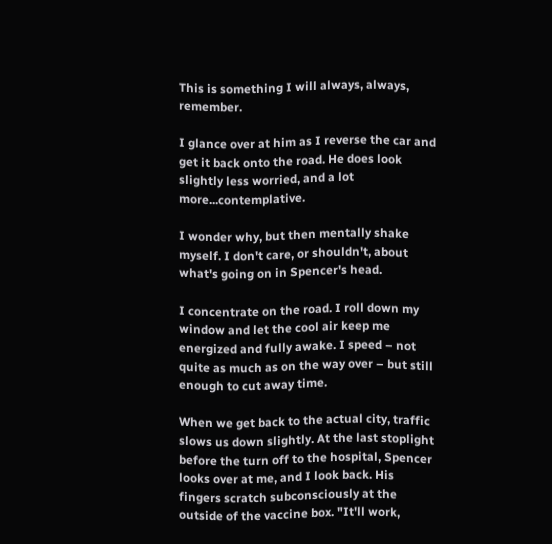This is something I will always, always, remember.

I glance over at him as I reverse the car and get it back onto the road. He does look slightly less worried, and a lot more...contemplative.

I wonder why, but then mentally shake myself. I don't care, or shouldn't, about what's going on in Spencer's head.

I concentrate on the road. I roll down my window and let the cool air keep me energized and fully awake. I speed – not quite as much as on the way over – but still enough to cut away time.

When we get back to the actual city, traffic slows us down slightly. At the last stoplight before the turn off to the hospital, Spencer looks over at me, and I look back. His fingers scratch subconsciously at the outside of the vaccine box. "It'll work,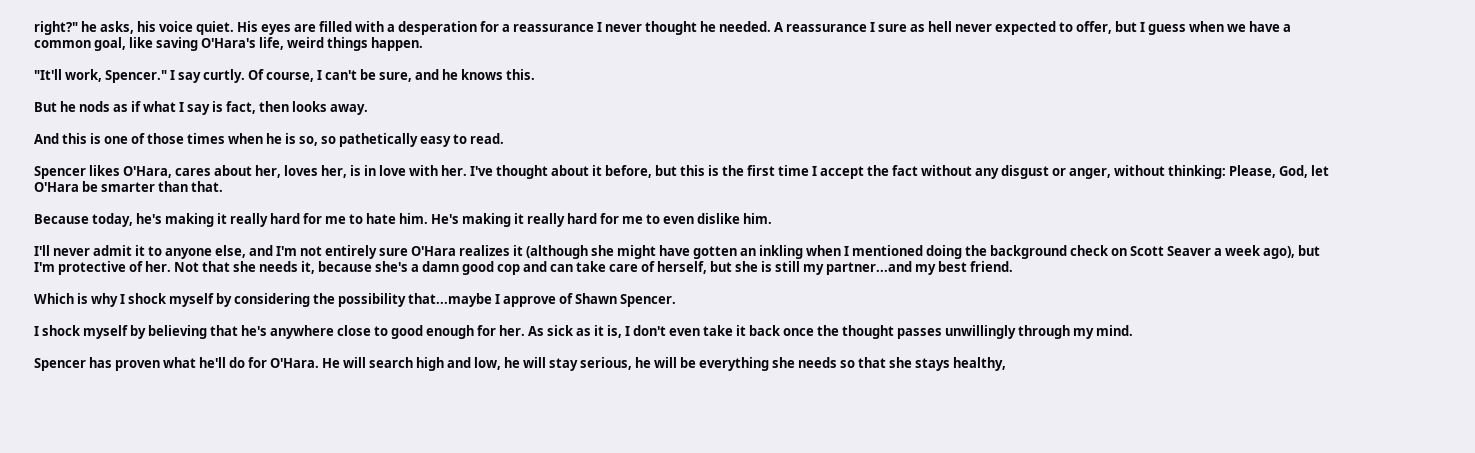right?" he asks, his voice quiet. His eyes are filled with a desperation for a reassurance I never thought he needed. A reassurance I sure as hell never expected to offer, but I guess when we have a common goal, like saving O'Hara's life, weird things happen.

"It'll work, Spencer." I say curtly. Of course, I can't be sure, and he knows this.

But he nods as if what I say is fact, then looks away.

And this is one of those times when he is so, so pathetically easy to read.

Spencer likes O'Hara, cares about her, loves her, is in love with her. I've thought about it before, but this is the first time I accept the fact without any disgust or anger, without thinking: Please, God, let O'Hara be smarter than that.

Because today, he's making it really hard for me to hate him. He's making it really hard for me to even dislike him.

I'll never admit it to anyone else, and I'm not entirely sure O'Hara realizes it (although she might have gotten an inkling when I mentioned doing the background check on Scott Seaver a week ago), but I'm protective of her. Not that she needs it, because she's a damn good cop and can take care of herself, but she is still my partner...and my best friend.

Which is why I shock myself by considering the possibility that...maybe I approve of Shawn Spencer.

I shock myself by believing that he's anywhere close to good enough for her. As sick as it is, I don't even take it back once the thought passes unwillingly through my mind.

Spencer has proven what he'll do for O'Hara. He will search high and low, he will stay serious, he will be everything she needs so that she stays healthy,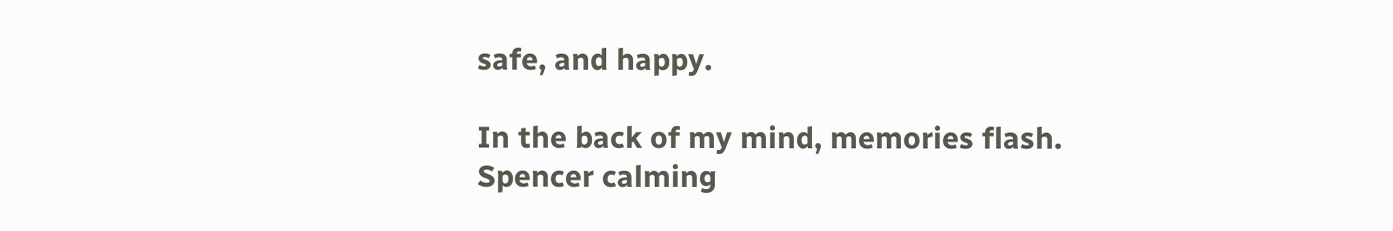safe, and happy.

In the back of my mind, memories flash. Spencer calming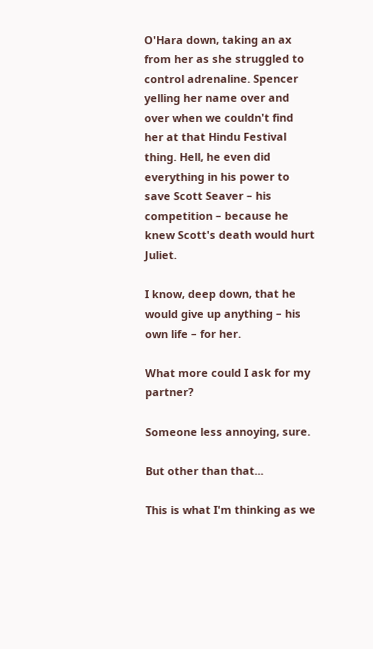O'Hara down, taking an ax from her as she struggled to control adrenaline. Spencer yelling her name over and over when we couldn't find her at that Hindu Festival thing. Hell, he even did everything in his power to save Scott Seaver – his competition – because he knew Scott's death would hurt Juliet.

I know, deep down, that he would give up anything – his own life – for her.

What more could I ask for my partner?

Someone less annoying, sure.

But other than that...

This is what I'm thinking as we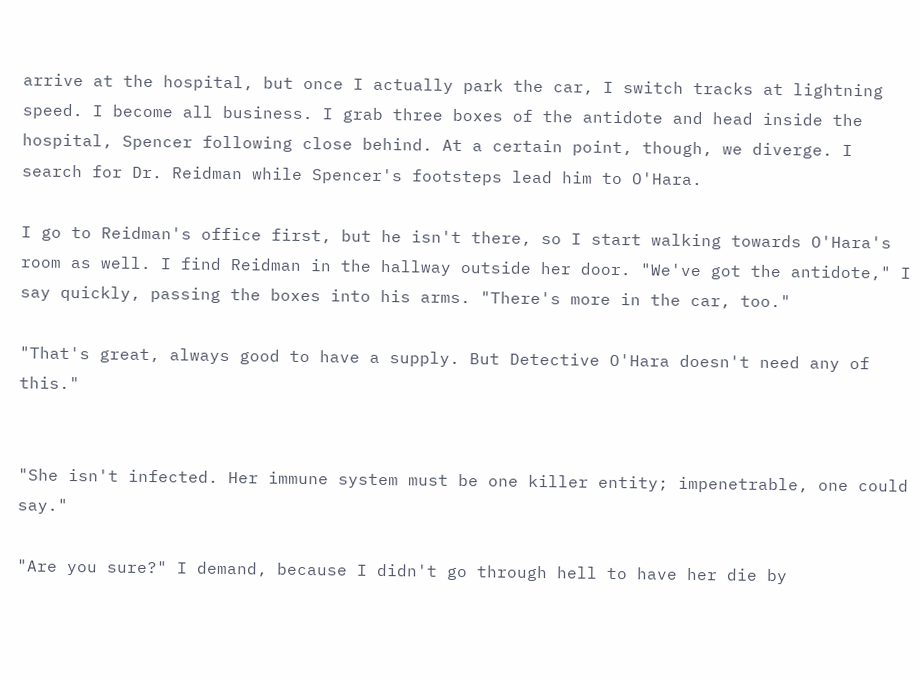arrive at the hospital, but once I actually park the car, I switch tracks at lightning speed. I become all business. I grab three boxes of the antidote and head inside the hospital, Spencer following close behind. At a certain point, though, we diverge. I search for Dr. Reidman while Spencer's footsteps lead him to O'Hara.

I go to Reidman's office first, but he isn't there, so I start walking towards O'Hara's room as well. I find Reidman in the hallway outside her door. "We've got the antidote," I say quickly, passing the boxes into his arms. "There's more in the car, too."

"That's great, always good to have a supply. But Detective O'Hara doesn't need any of this."


"She isn't infected. Her immune system must be one killer entity; impenetrable, one could say."

"Are you sure?" I demand, because I didn't go through hell to have her die by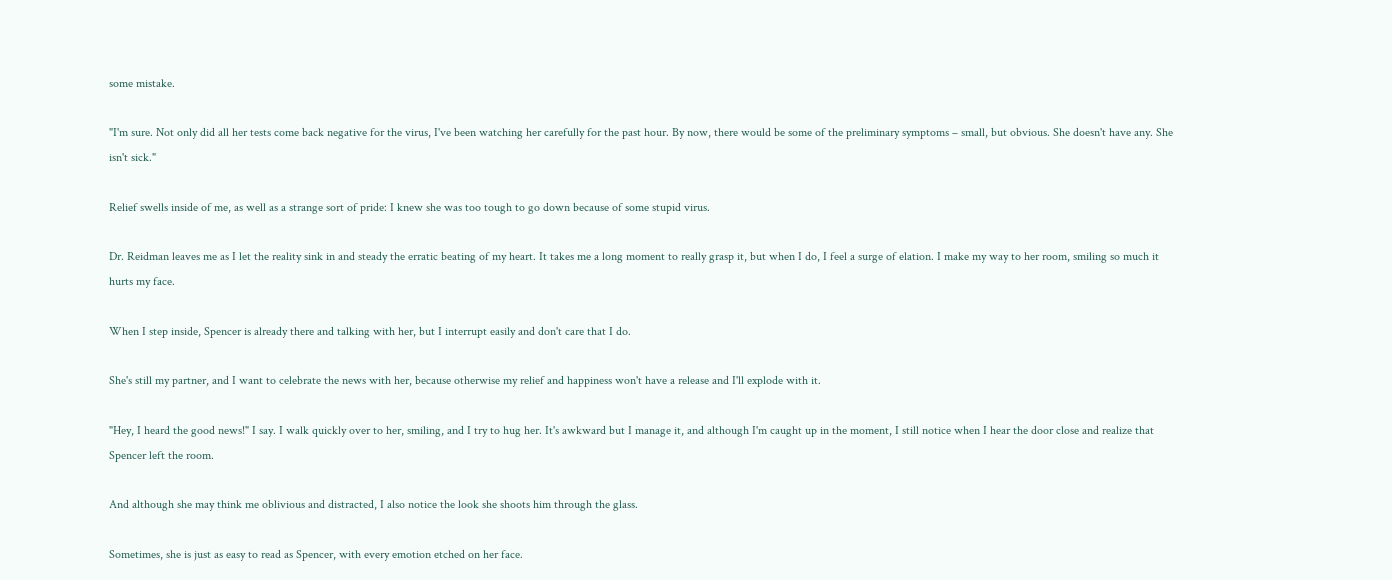some mistake.

"I'm sure. Not only did all her tests come back negative for the virus, I've been watching her carefully for the past hour. By now, there would be some of the preliminary symptoms – small, but obvious. She doesn't have any. She isn't sick."

Relief swells inside of me, as well as a strange sort of pride: I knew she was too tough to go down because of some stupid virus.

Dr. Reidman leaves me as I let the reality sink in and steady the erratic beating of my heart. It takes me a long moment to really grasp it, but when I do, I feel a surge of elation. I make my way to her room, smiling so much it hurts my face.

When I step inside, Spencer is already there and talking with her, but I interrupt easily and don't care that I do.

She's still my partner, and I want to celebrate the news with her, because otherwise my relief and happiness won't have a release and I'll explode with it.

"Hey, I heard the good news!" I say. I walk quickly over to her, smiling, and I try to hug her. It's awkward but I manage it, and although I'm caught up in the moment, I still notice when I hear the door close and realize that Spencer left the room.

And although she may think me oblivious and distracted, I also notice the look she shoots him through the glass.

Sometimes, she is just as easy to read as Spencer, with every emotion etched on her face.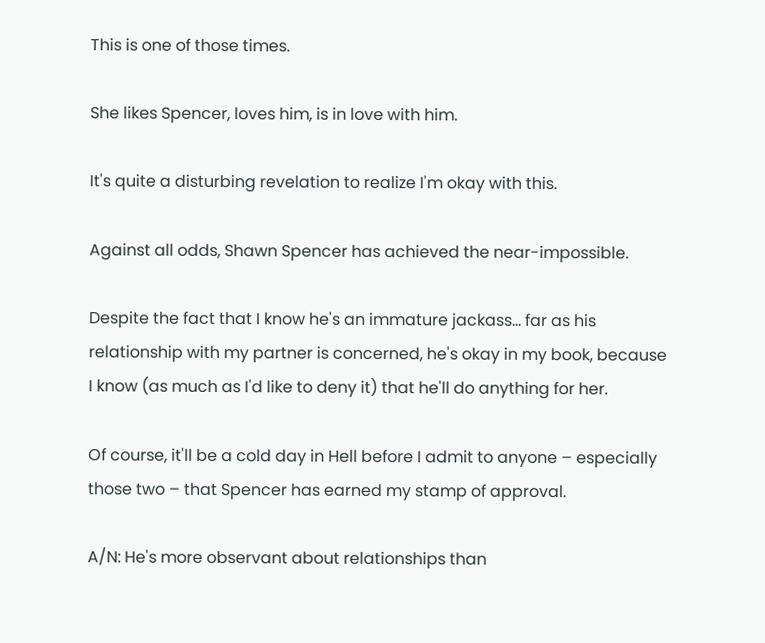This is one of those times.

She likes Spencer, loves him, is in love with him.

It's quite a disturbing revelation to realize I'm okay with this.

Against all odds, Shawn Spencer has achieved the near-impossible.

Despite the fact that I know he's an immature jackass... far as his relationship with my partner is concerned, he's okay in my book, because I know (as much as I'd like to deny it) that he'll do anything for her.

Of course, it'll be a cold day in Hell before I admit to anyone – especially those two – that Spencer has earned my stamp of approval.

A/N: He's more observant about relationships than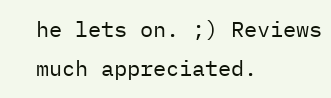he lets on. ;) Reviews much appreciated.